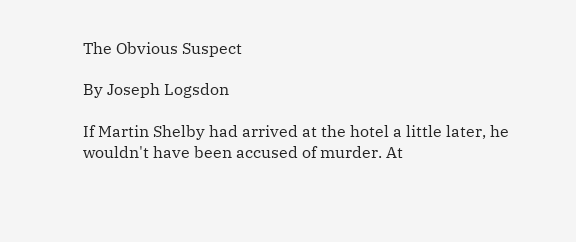The Obvious Suspect

By Joseph Logsdon

If Martin Shelby had arrived at the hotel a little later, he wouldn't have been accused of murder. At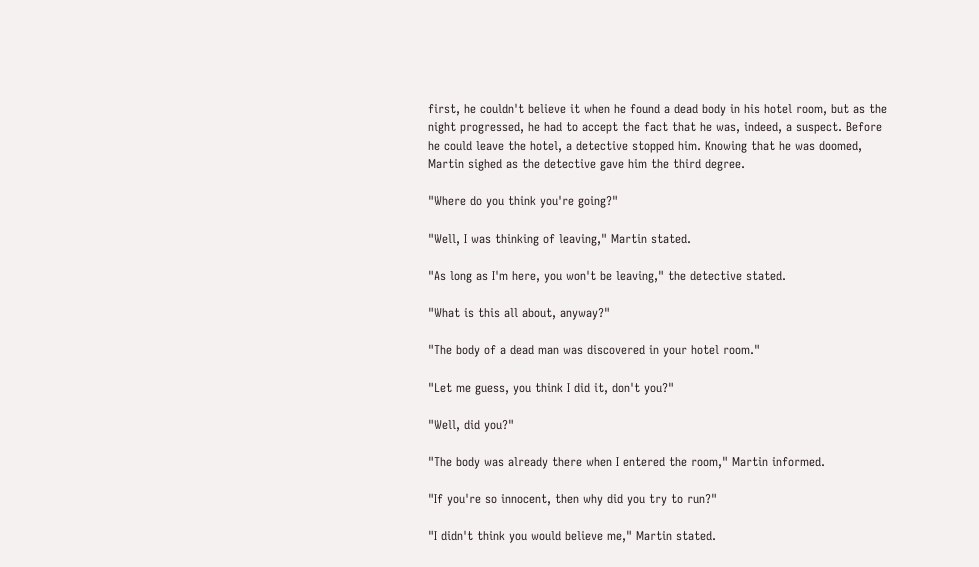first, he couldn't believe it when he found a dead body in his hotel room, but as the night progressed, he had to accept the fact that he was, indeed, a suspect. Before he could leave the hotel, a detective stopped him. Knowing that he was doomed, Martin sighed as the detective gave him the third degree.

"Where do you think you're going?"

"Well, I was thinking of leaving," Martin stated.

"As long as I'm here, you won't be leaving," the detective stated.

"What is this all about, anyway?"

"The body of a dead man was discovered in your hotel room."

"Let me guess, you think I did it, don't you?"

"Well, did you?"

"The body was already there when I entered the room," Martin informed.

"If you're so innocent, then why did you try to run?"

"I didn't think you would believe me," Martin stated.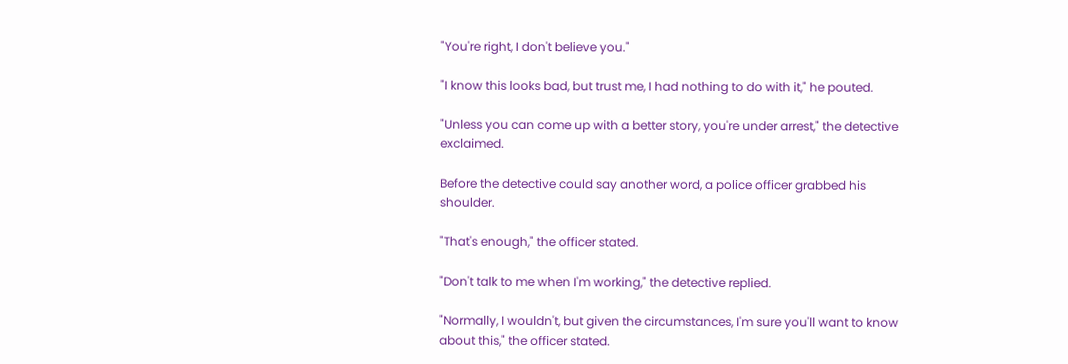"You're right, I don't believe you."

"I know this looks bad, but trust me, I had nothing to do with it," he pouted.

"Unless you can come up with a better story, you're under arrest," the detective exclaimed.

Before the detective could say another word, a police officer grabbed his shoulder.

"That's enough," the officer stated.

"Don't talk to me when I'm working," the detective replied.

"Normally, I wouldn't, but given the circumstances, I'm sure you'll want to know about this," the officer stated.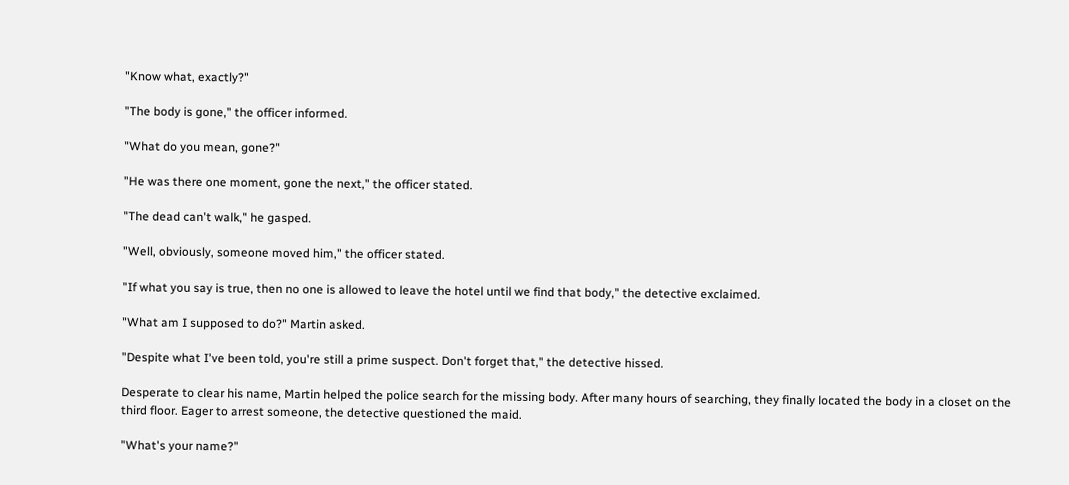"Know what, exactly?"

"The body is gone," the officer informed.

"What do you mean, gone?"

"He was there one moment, gone the next," the officer stated.

"The dead can't walk," he gasped.

"Well, obviously, someone moved him," the officer stated.

"If what you say is true, then no one is allowed to leave the hotel until we find that body," the detective exclaimed.

"What am I supposed to do?" Martin asked.

"Despite what I've been told, you're still a prime suspect. Don't forget that," the detective hissed.

Desperate to clear his name, Martin helped the police search for the missing body. After many hours of searching, they finally located the body in a closet on the third floor. Eager to arrest someone, the detective questioned the maid.

"What's your name?"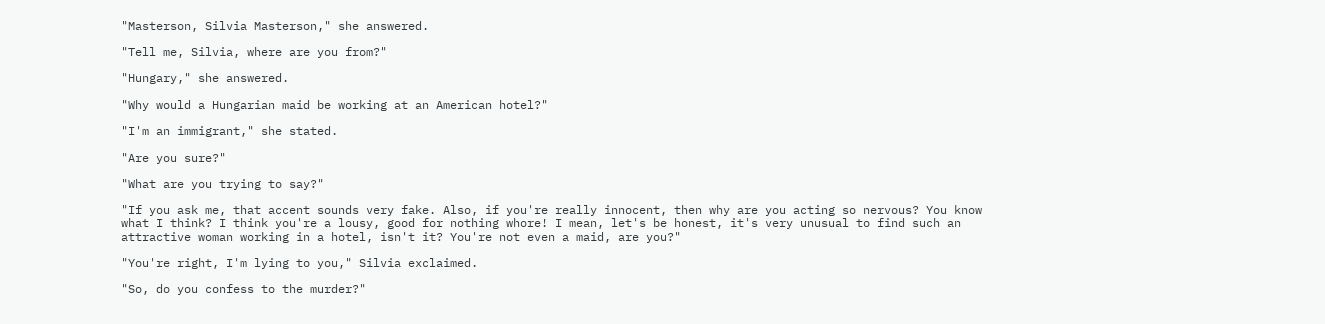"Masterson, Silvia Masterson," she answered.

"Tell me, Silvia, where are you from?"

"Hungary," she answered.

"Why would a Hungarian maid be working at an American hotel?"

"I'm an immigrant," she stated.

"Are you sure?"

"What are you trying to say?"

"If you ask me, that accent sounds very fake. Also, if you're really innocent, then why are you acting so nervous? You know what I think? I think you're a lousy, good for nothing whore! I mean, let's be honest, it's very unusual to find such an attractive woman working in a hotel, isn't it? You're not even a maid, are you?"

"You're right, I'm lying to you," Silvia exclaimed.

"So, do you confess to the murder?"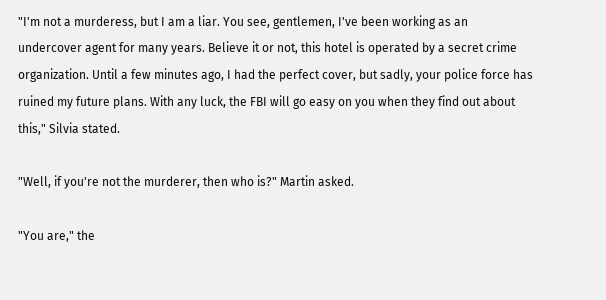"I'm not a murderess, but I am a liar. You see, gentlemen, I've been working as an undercover agent for many years. Believe it or not, this hotel is operated by a secret crime organization. Until a few minutes ago, I had the perfect cover, but sadly, your police force has ruined my future plans. With any luck, the FBI will go easy on you when they find out about this," Silvia stated.

"Well, if you're not the murderer, then who is?" Martin asked.

"You are," the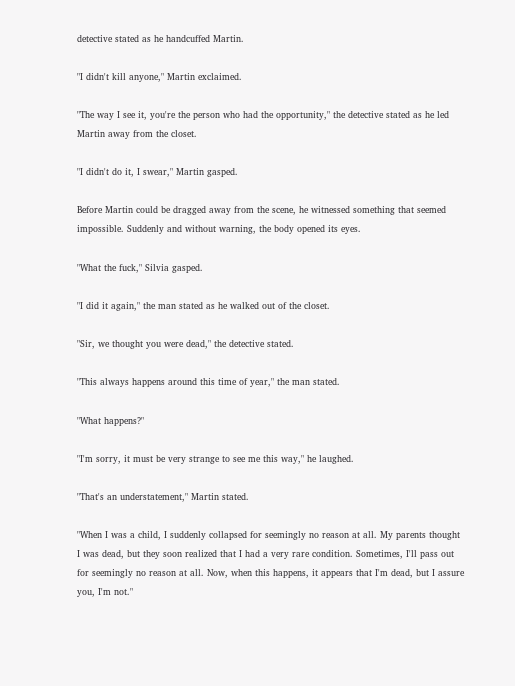detective stated as he handcuffed Martin.

"I didn't kill anyone," Martin exclaimed.

"The way I see it, you're the person who had the opportunity," the detective stated as he led Martin away from the closet.

"I didn't do it, I swear," Martin gasped.

Before Martin could be dragged away from the scene, he witnessed something that seemed impossible. Suddenly and without warning, the body opened its eyes.

"What the fuck," Silvia gasped.

"I did it again," the man stated as he walked out of the closet.

"Sir, we thought you were dead," the detective stated.

"This always happens around this time of year," the man stated.

"What happens?"

"I'm sorry, it must be very strange to see me this way," he laughed.

"That's an understatement," Martin stated.

"When I was a child, I suddenly collapsed for seemingly no reason at all. My parents thought I was dead, but they soon realized that I had a very rare condition. Sometimes, I'll pass out for seemingly no reason at all. Now, when this happens, it appears that I'm dead, but I assure you, I'm not."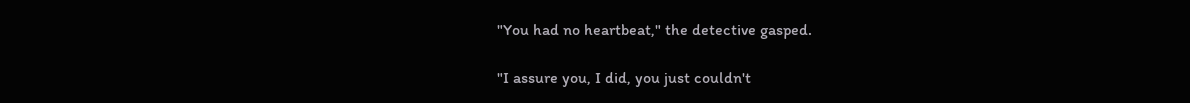"You had no heartbeat," the detective gasped.

"I assure you, I did, you just couldn't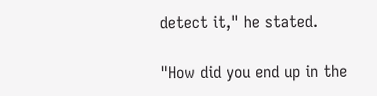detect it," he stated.

"How did you end up in the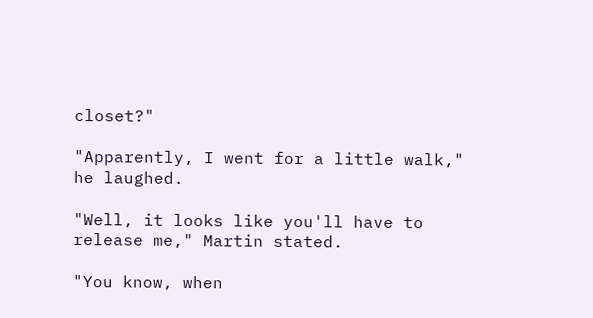closet?"

"Apparently, I went for a little walk," he laughed.

"Well, it looks like you'll have to release me," Martin stated.

"You know, when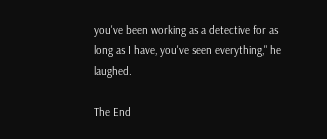you've been working as a detective for as long as I have, you've seen everything," he laughed.

The End